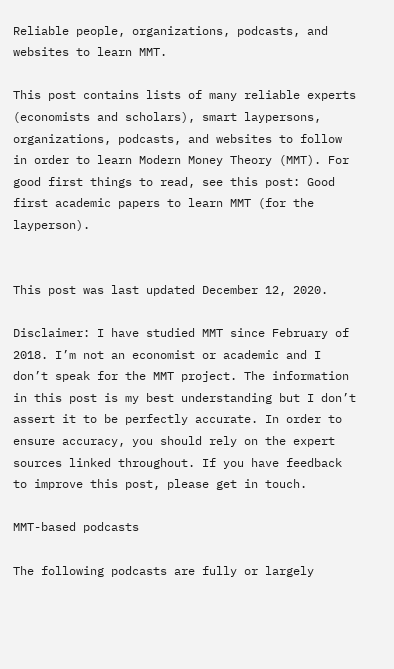Reliable people, organizations, podcasts, and websites to learn MMT.

This post contains lists of many reliable experts (economists and scholars), smart laypersons, organizations, podcasts, and websites to follow in order to learn Modern Money Theory (MMT). For good first things to read, see this post: Good first academic papers to learn MMT (for the layperson).


This post was last updated December 12, 2020.

Disclaimer: I have studied MMT since February of 2018. I’m not an economist or academic and I don’t speak for the MMT project. The information in this post is my best understanding but I don’t assert it to be perfectly accurate. In order to ensure accuracy, you should rely on the expert sources linked throughout. If you have feedback to improve this post, please get in touch.

MMT-based podcasts

The following podcasts are fully or largely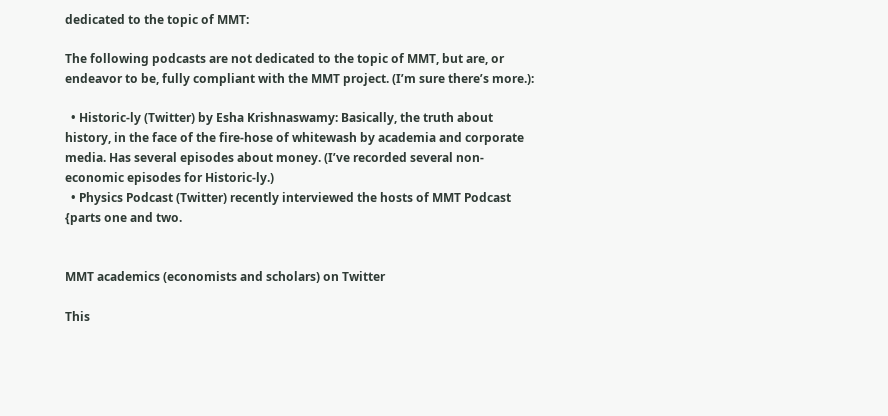dedicated to the topic of MMT:

The following podcasts are not dedicated to the topic of MMT, but are, or endeavor to be, fully compliant with the MMT project. (I’m sure there’s more.):

  • Historic-ly (Twitter) by Esha Krishnaswamy: Basically, the truth about history, in the face of the fire-hose of whitewash by academia and corporate media. Has several episodes about money. (I’ve recorded several non-economic episodes for Historic-ly.)
  • Physics Podcast (Twitter) recently interviewed the hosts of MMT Podcast {parts one and two.


MMT academics (economists and scholars) on Twitter

This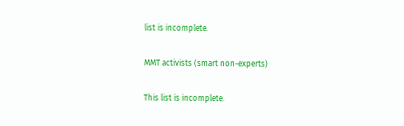list is incomplete.

MMT activists (smart non-experts)

This list is incomplete.